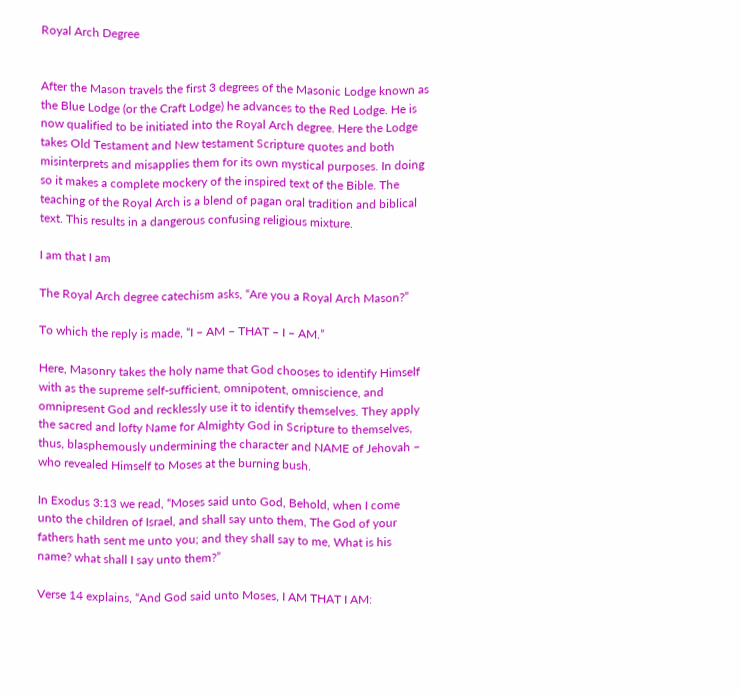Royal Arch Degree


After the Mason travels the first 3 degrees of the Masonic Lodge known as the Blue Lodge (or the Craft Lodge) he advances to the Red Lodge. He is now qualified to be initiated into the Royal Arch degree. Here the Lodge takes Old Testament and New testament Scripture quotes and both misinterprets and misapplies them for its own mystical purposes. In doing so it makes a complete mockery of the inspired text of the Bible. The teaching of the Royal Arch is a blend of pagan oral tradition and biblical text. This results in a dangerous confusing religious mixture.

I am that I am

The Royal Arch degree catechism asks, “Are you a Royal Arch Mason?”

To which the reply is made, “I – AM – THAT – I – AM.”

Here, Masonry takes the holy name that God chooses to identify Himself with as the supreme self-sufficient, omnipotent, omniscience, and omnipresent God and recklessly use it to identify themselves. They apply the sacred and lofty Name for Almighty God in Scripture to themselves, thus, blasphemously undermining the character and NAME of Jehovah – who revealed Himself to Moses at the burning bush.

In Exodus 3:13 we read, “Moses said unto God, Behold, when I come unto the children of Israel, and shall say unto them, The God of your fathers hath sent me unto you; and they shall say to me, What is his name? what shall I say unto them?”

Verse 14 explains, “And God said unto Moses, I AM THAT I AM: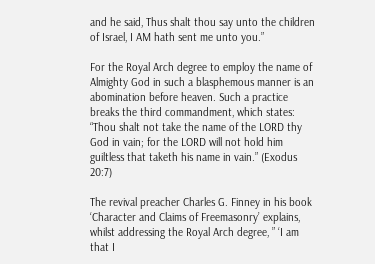and he said, Thus shalt thou say unto the children of Israel, I AM hath sent me unto you.”

For the Royal Arch degree to employ the name of Almighty God in such a blasphemous manner is an abomination before heaven. Such a practice breaks the third commandment, which states: “Thou shalt not take the name of the LORD thy God in vain; for the LORD will not hold him guiltless that taketh his name in vain.” (Exodus 20:7)

The revival preacher Charles G. Finney in his book ‘Character and Claims of Freemasonry’ explains, whilst addressing the Royal Arch degree, ” ‘I am that I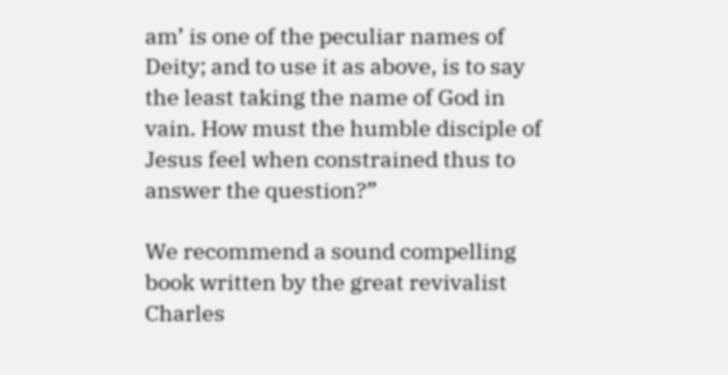am’ is one of the peculiar names of Deity; and to use it as above, is to say the least taking the name of God in vain. How must the humble disciple of Jesus feel when constrained thus to answer the question?”

We recommend a sound compelling book written by the great revivalist Charles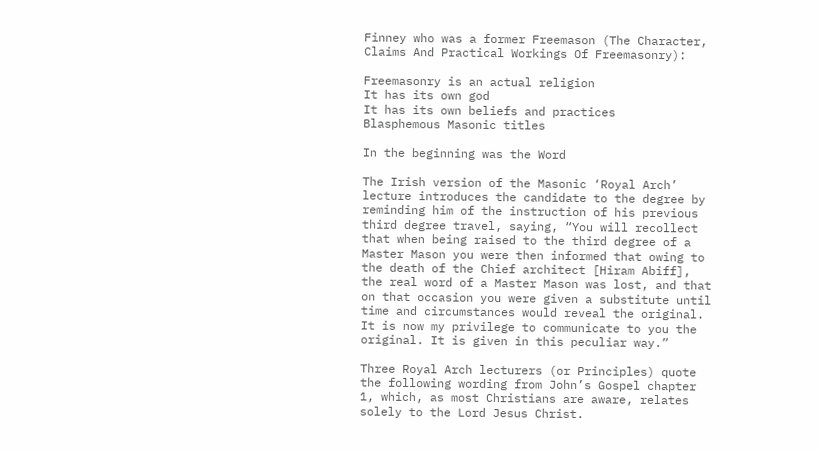Finney who was a former Freemason (The Character, Claims And Practical Workings Of Freemasonry):

Freemasonry is an actual religion
It has its own god
It has its own beliefs and practices
Blasphemous Masonic titles

In the beginning was the Word

The Irish version of the Masonic ‘Royal Arch’ lecture introduces the candidate to the degree by reminding him of the instruction of his previous third degree travel, saying, “You will recollect that when being raised to the third degree of a Master Mason you were then informed that owing to the death of the Chief architect [Hiram Abiff], the real word of a Master Mason was lost, and that on that occasion you were given a substitute until time and circumstances would reveal the original. It is now my privilege to communicate to you the original. It is given in this peculiar way.”

Three Royal Arch lecturers (or Principles) quote the following wording from John’s Gospel chapter 1, which, as most Christians are aware, relates solely to the Lord Jesus Christ.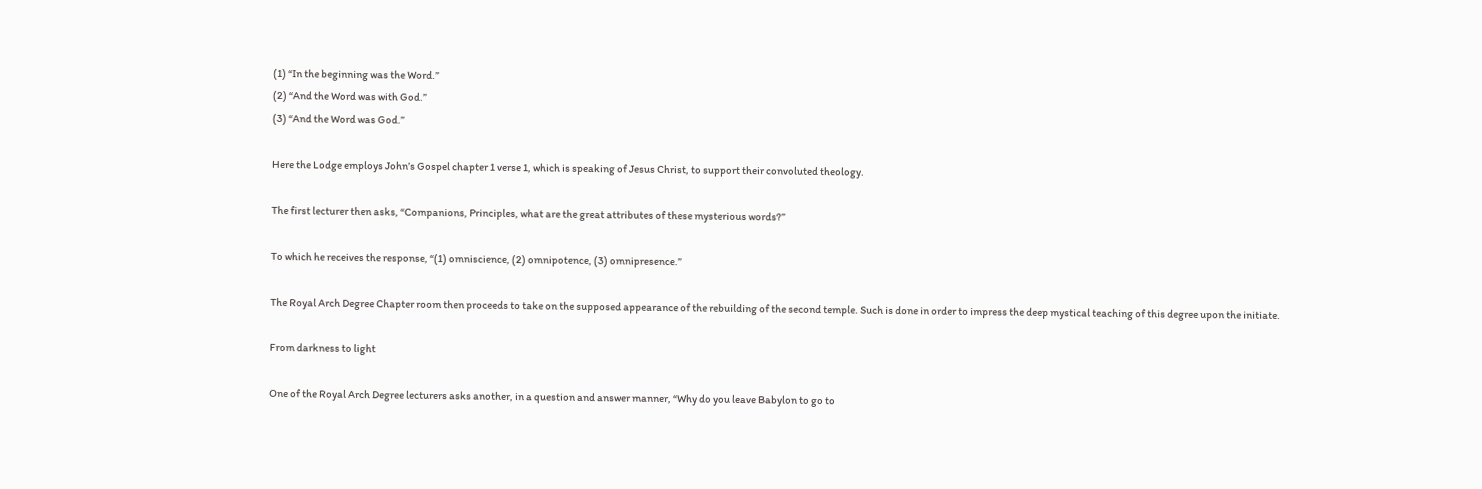(1) “In the beginning was the Word.”
(2) “And the Word was with God.”
(3) “And the Word was God.”

Here the Lodge employs John’s Gospel chapter 1 verse 1, which is speaking of Jesus Christ, to support their convoluted theology.

The first lecturer then asks, “Companions, Principles, what are the great attributes of these mysterious words?”

To which he receives the response, “(1) omniscience, (2) omnipotence, (3) omnipresence.”

The Royal Arch Degree Chapter room then proceeds to take on the supposed appearance of the rebuilding of the second temple. Such is done in order to impress the deep mystical teaching of this degree upon the initiate.

From darkness to light

One of the Royal Arch Degree lecturers asks another, in a question and answer manner, “Why do you leave Babylon to go to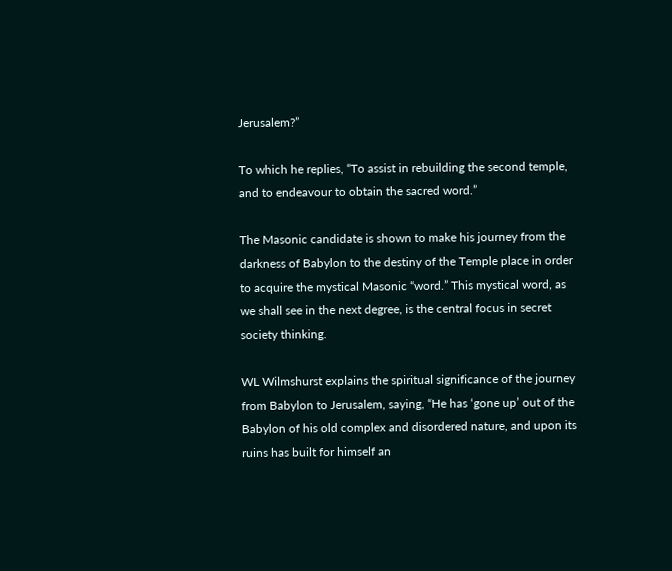Jerusalem?”

To which he replies, “To assist in rebuilding the second temple, and to endeavour to obtain the sacred word.”

The Masonic candidate is shown to make his journey from the darkness of Babylon to the destiny of the Temple place in order to acquire the mystical Masonic “word.” This mystical word, as we shall see in the next degree, is the central focus in secret society thinking.

WL Wilmshurst explains the spiritual significance of the journey from Babylon to Jerusalem, saying, “He has ‘gone up’ out of the Babylon of his old complex and disordered nature, and upon its ruins has built for himself an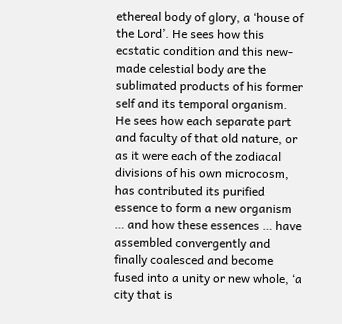ethereal body of glory, a ‘house of the Lord’. He sees how this ecstatic condition and this new-made celestial body are the sublimated products of his former self and its temporal organism. He sees how each separate part and faculty of that old nature, or as it were each of the zodiacal divisions of his own microcosm, has contributed its purified essence to form a new organism … and how these essences … have assembled convergently and finally coalesced and become fused into a unity or new whole, ‘a city that is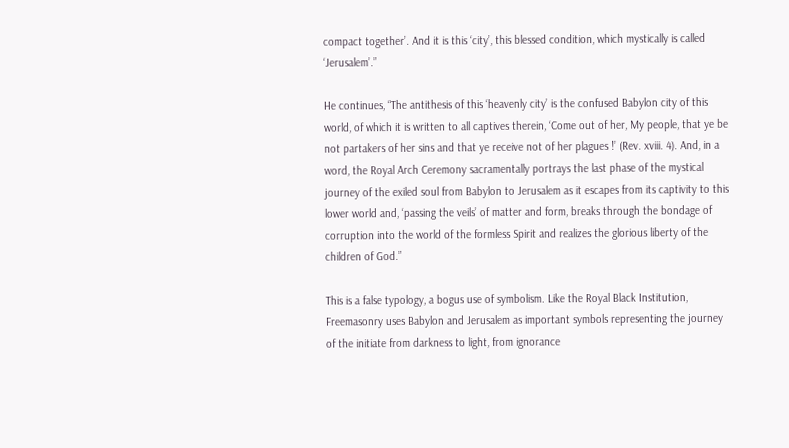compact together’. And it is this ‘city’, this blessed condition, which mystically is called ‘Jerusalem’.”

He continues, “The antithesis of this ‘heavenly city’ is the confused Babylon city of this world, of which it is written to all captives therein, ‘Come out of her, My people, that ye be not partakers of her sins and that ye receive not of her plagues !’ (Rev. xviii. 4). And, in a word, the Royal Arch Ceremony sacramentally portrays the last phase of the mystical journey of the exiled soul from Babylon to Jerusalem as it escapes from its captivity to this lower world and, ‘passing the veils’ of matter and form, breaks through the bondage of corruption into the world of the formless Spirit and realizes the glorious liberty of the children of God.”

This is a false typology, a bogus use of symbolism. Like the Royal Black Institution, Freemasonry uses Babylon and Jerusalem as important symbols representing the journey of the initiate from darkness to light, from ignorance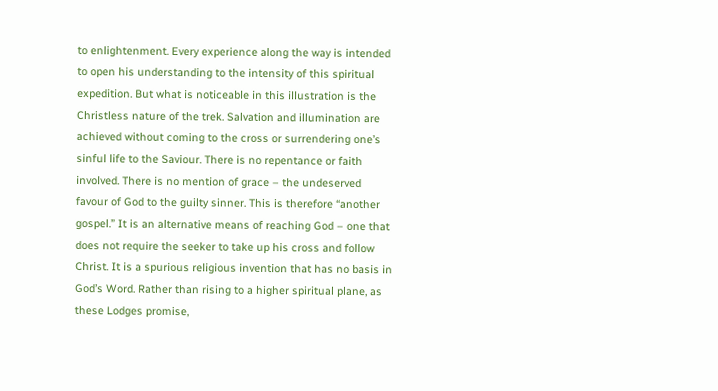to enlightenment. Every experience along the way is intended to open his understanding to the intensity of this spiritual expedition. But what is noticeable in this illustration is the Christless nature of the trek. Salvation and illumination are achieved without coming to the cross or surrendering one’s sinful life to the Saviour. There is no repentance or faith involved. There is no mention of grace – the undeserved favour of God to the guilty sinner. This is therefore “another gospel.” It is an alternative means of reaching God – one that does not require the seeker to take up his cross and follow Christ. It is a spurious religious invention that has no basis in God’s Word. Rather than rising to a higher spiritual plane, as these Lodges promise,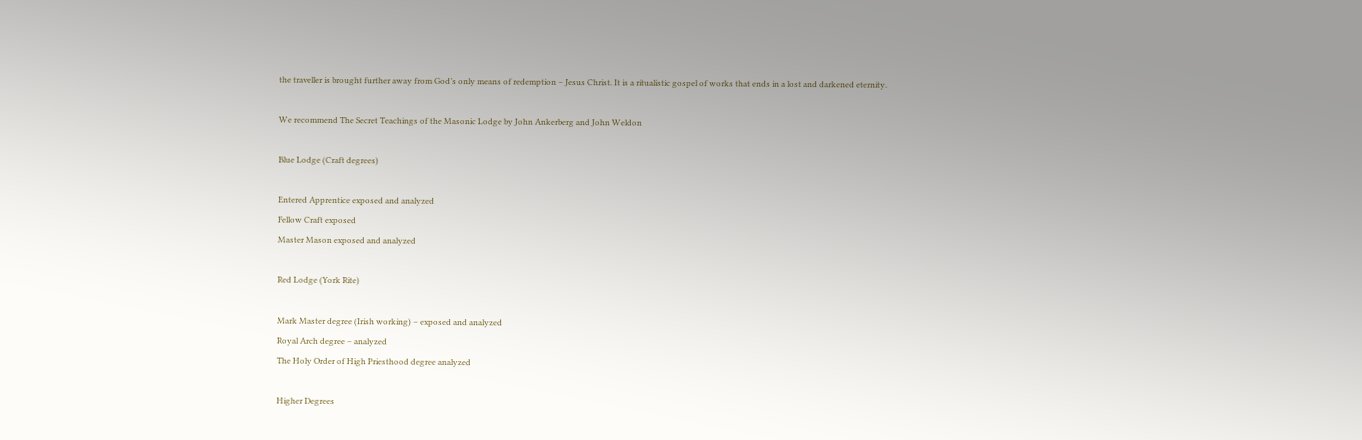the traveller is brought further away from God’s only means of redemption – Jesus Christ. It is a ritualistic gospel of works that ends in a lost and darkened eternity.

We recommend The Secret Teachings of the Masonic Lodge by John Ankerberg and John Weldon

Blue Lodge (Craft degrees)

Entered Apprentice exposed and analyzed
Fellow Craft exposed
Master Mason exposed and analyzed

Red Lodge (York Rite)

Mark Master degree (Irish working) – exposed and analyzed
Royal Arch degree – analyzed
The Holy Order of High Priesthood degree analyzed

Higher Degrees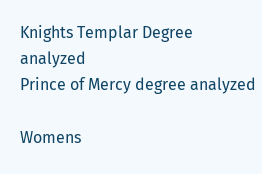Knights Templar Degree analyzed
Prince of Mercy degree analyzed

Womens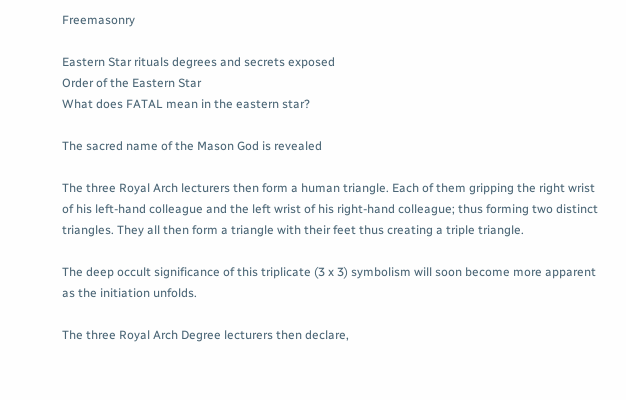Freemasonry

Eastern Star rituals degrees and secrets exposed
Order of the Eastern Star
What does FATAL mean in the eastern star?

The sacred name of the Mason God is revealed

The three Royal Arch lecturers then form a human triangle. Each of them gripping the right wrist of his left-hand colleague and the left wrist of his right-hand colleague; thus forming two distinct triangles. They all then form a triangle with their feet thus creating a triple triangle.

The deep occult significance of this triplicate (3 x 3) symbolism will soon become more apparent as the initiation unfolds.

The three Royal Arch Degree lecturers then declare,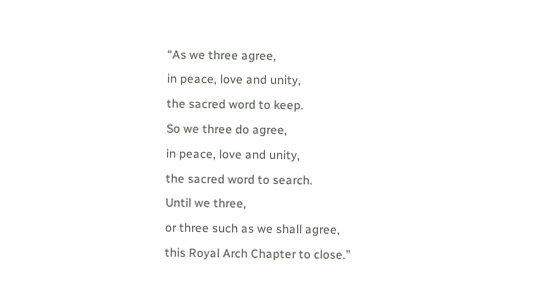“As we three agree,
in peace, love and unity,
the sacred word to keep.
So we three do agree,
in peace, love and unity,
the sacred word to search.
Until we three,
or three such as we shall agree,
this Royal Arch Chapter to close.”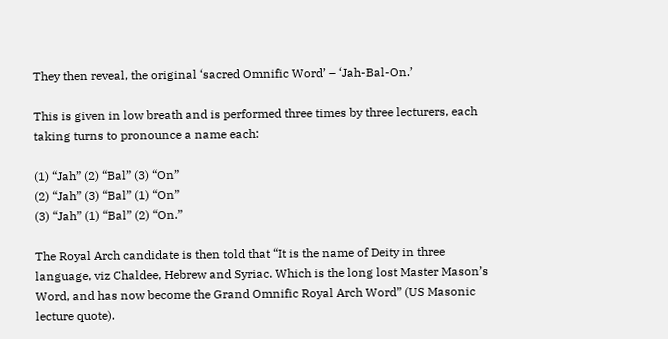They then reveal, the original ‘sacred Omnific Word’ – ‘Jah-Bal-On.’

This is given in low breath and is performed three times by three lecturers, each taking turns to pronounce a name each:

(1) “Jah” (2) “Bal” (3) “On”
(2) “Jah” (3) “Bal” (1) “On”
(3) “Jah” (1) “Bal” (2) “On.”

The Royal Arch candidate is then told that “It is the name of Deity in three language, viz Chaldee, Hebrew and Syriac. Which is the long lost Master Mason’s Word, and has now become the Grand Omnific Royal Arch Word” (US Masonic lecture quote).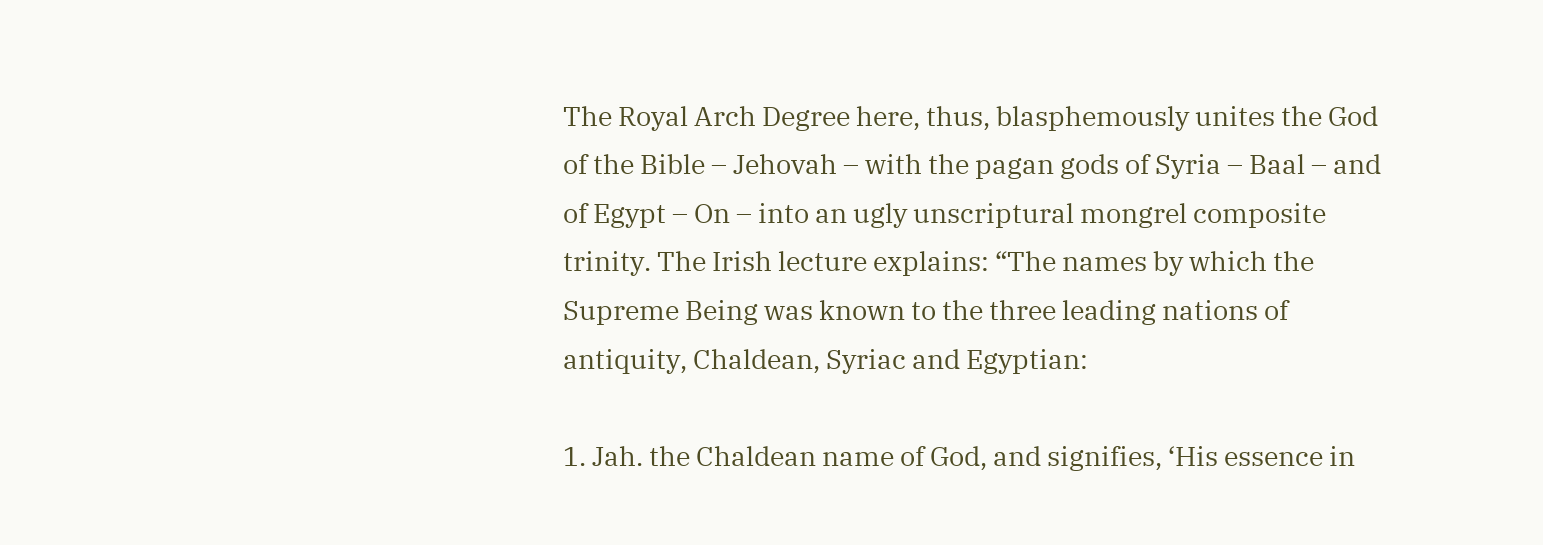The Royal Arch Degree here, thus, blasphemously unites the God of the Bible – Jehovah – with the pagan gods of Syria – Baal – and of Egypt – On – into an ugly unscriptural mongrel composite trinity. The Irish lecture explains: “The names by which the Supreme Being was known to the three leading nations of antiquity, Chaldean, Syriac and Egyptian:

1. Jah. the Chaldean name of God, and signifies, ‘His essence in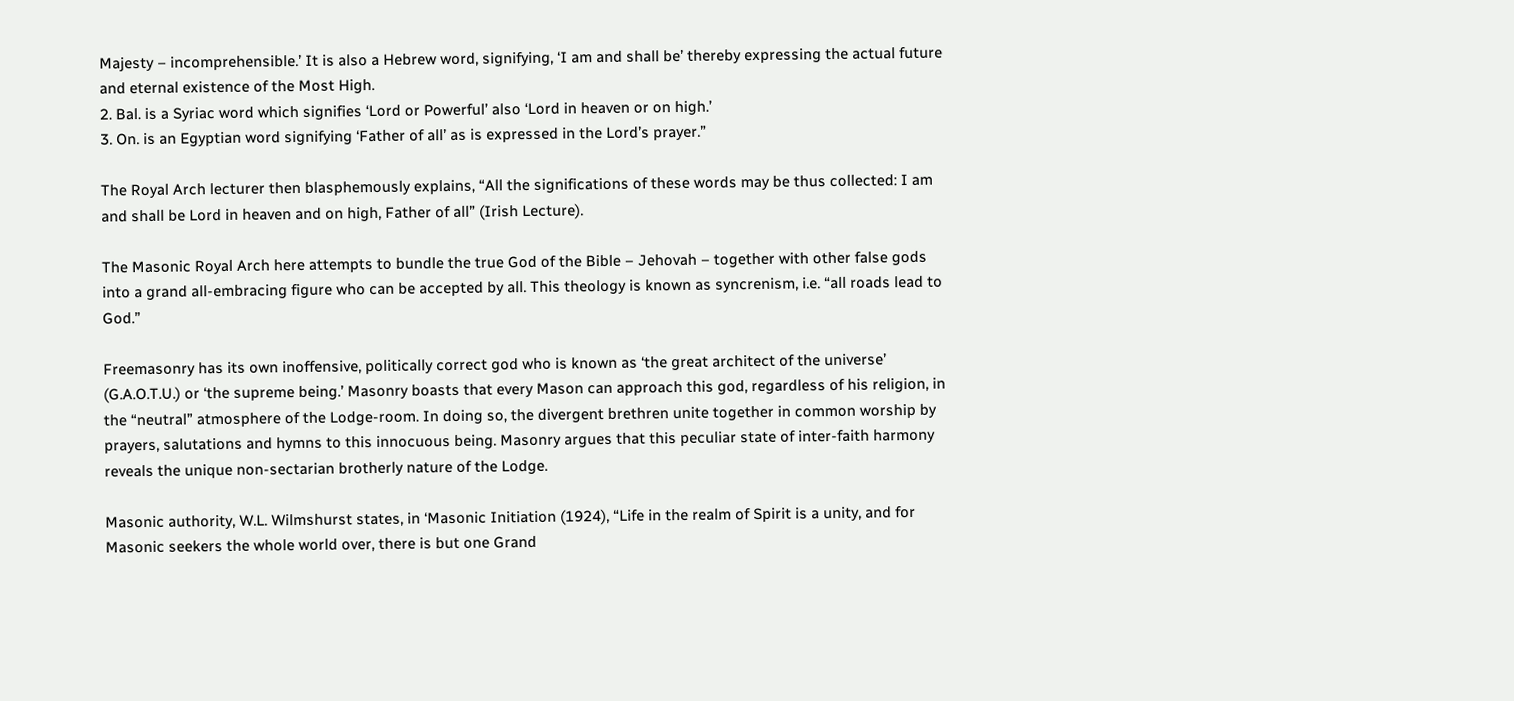Majesty – incomprehensible.’ It is also a Hebrew word, signifying, ‘I am and shall be’ thereby expressing the actual future and eternal existence of the Most High.
2. Bal. is a Syriac word which signifies ‘Lord or Powerful’ also ‘Lord in heaven or on high.’
3. On. is an Egyptian word signifying ‘Father of all’ as is expressed in the Lord’s prayer.”

The Royal Arch lecturer then blasphemously explains, “All the significations of these words may be thus collected: I am and shall be Lord in heaven and on high, Father of all” (Irish Lecture).

The Masonic Royal Arch here attempts to bundle the true God of the Bible – Jehovah – together with other false gods into a grand all-embracing figure who can be accepted by all. This theology is known as syncrenism, i.e. “all roads lead to God.”

Freemasonry has its own inoffensive, politically correct god who is known as ‘the great architect of the universe’ (G.A.O.T.U.) or ‘the supreme being.’ Masonry boasts that every Mason can approach this god, regardless of his religion, in the “neutral” atmosphere of the Lodge-room. In doing so, the divergent brethren unite together in common worship by prayers, salutations and hymns to this innocuous being. Masonry argues that this peculiar state of inter-faith harmony reveals the unique non-sectarian brotherly nature of the Lodge.

Masonic authority, W.L. Wilmshurst states, in ‘Masonic Initiation (1924), “Life in the realm of Spirit is a unity, and for Masonic seekers the whole world over, there is but one Grand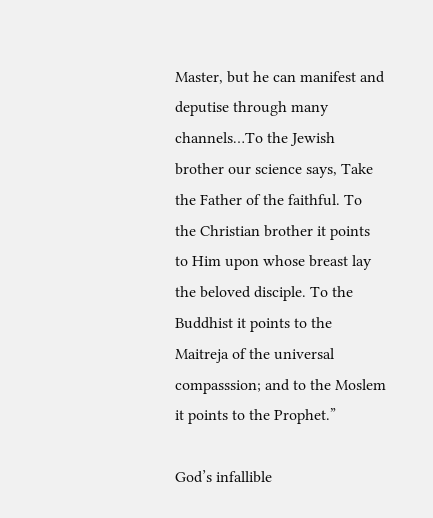Master, but he can manifest and deputise through many channels…To the Jewish brother our science says, Take the Father of the faithful. To the Christian brother it points to Him upon whose breast lay the beloved disciple. To the Buddhist it points to the Maitreja of the universal compasssion; and to the Moslem it points to the Prophet.”

God’s infallible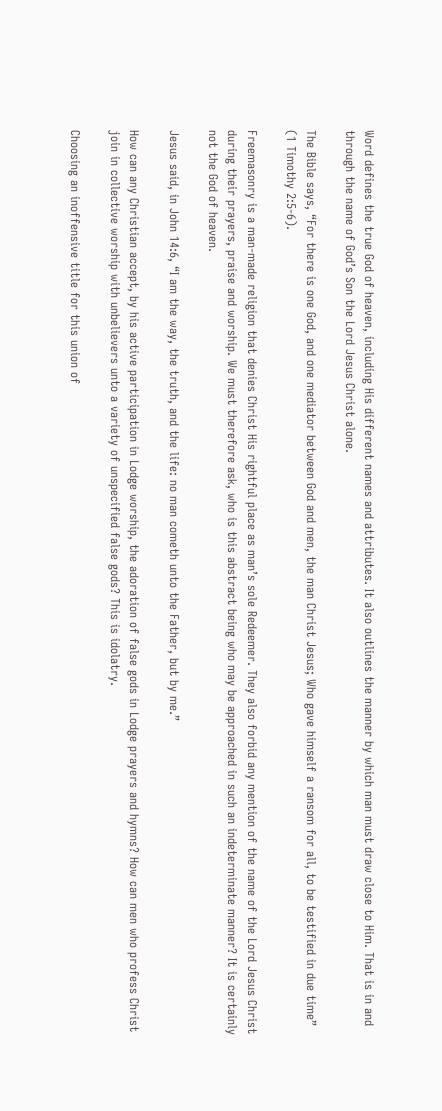Word defines the true God of heaven, including His different names and attributes. It also outlines the manner by which man must draw close to Him. That is in and through the name of God’s Son the Lord Jesus Christ alone.

The Bible says, “For there is one God, and one mediator between God and men, the man Christ Jesus; Who gave himself a ransom for all, to be testified in due time” (1 Timothy 2:5-6).

Freemasonry is a man-made religion that denies Christ His rightful place as man’s sole Redeemer. They also forbid any mention of the name of the Lord Jesus Christ during their prayers, praise and worship. We must therefore ask, who is this abstract being who may be approached in such an indeterminate manner? It is certainly not the God of heaven.

Jesus said, in John 14:6, “I am the way, the truth, and the life: no man cometh unto the Father, but by me.”

How can any Christian accept, by his active participation in Lodge worship, the adoration of false gods in Lodge prayers and hymns? How can men who profess Christ join in collective worship with unbelievers unto a variety of unspecified false gods? This is idolatry.

Choosing an inoffensive title for this union of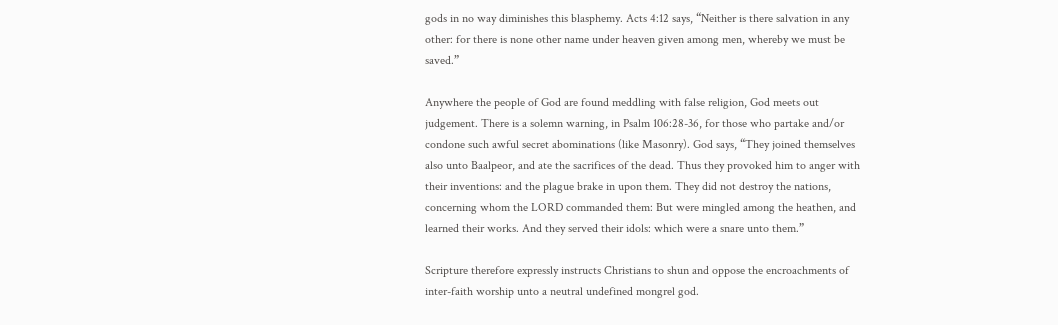gods in no way diminishes this blasphemy. Acts 4:12 says, “Neither is there salvation in any other: for there is none other name under heaven given among men, whereby we must be saved.”

Anywhere the people of God are found meddling with false religion, God meets out judgement. There is a solemn warning, in Psalm 106:28-36, for those who partake and/or condone such awful secret abominations (like Masonry). God says, “They joined themselves also unto Baalpeor, and ate the sacrifices of the dead. Thus they provoked him to anger with their inventions: and the plague brake in upon them. They did not destroy the nations, concerning whom the LORD commanded them: But were mingled among the heathen, and learned their works. And they served their idols: which were a snare unto them.”

Scripture therefore expressly instructs Christians to shun and oppose the encroachments of inter-faith worship unto a neutral undefined mongrel god.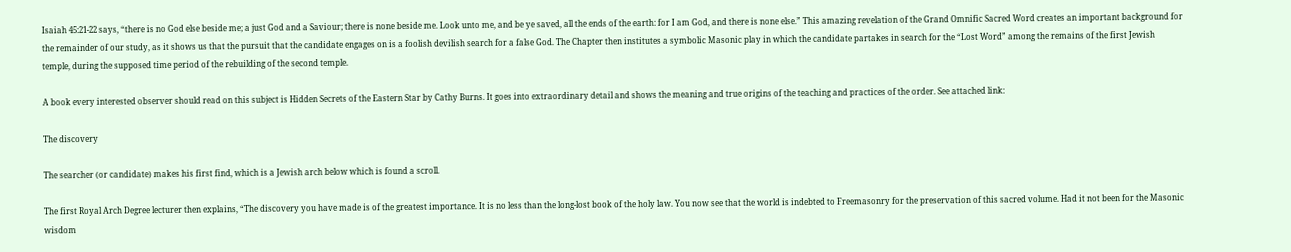Isaiah 45:21-22 says, “there is no God else beside me; a just God and a Saviour; there is none beside me. Look unto me, and be ye saved, all the ends of the earth: for I am God, and there is none else.” This amazing revelation of the Grand Omnific Sacred Word creates an important background for the remainder of our study, as it shows us that the pursuit that the candidate engages on is a foolish devilish search for a false God. The Chapter then institutes a symbolic Masonic play in which the candidate partakes in search for the “Lost Word” among the remains of the first Jewish temple, during the supposed time period of the rebuilding of the second temple.

A book every interested observer should read on this subject is Hidden Secrets of the Eastern Star by Cathy Burns. It goes into extraordinary detail and shows the meaning and true origins of the teaching and practices of the order. See attached link:

The discovery

The searcher (or candidate) makes his first find, which is a Jewish arch below which is found a scroll.

The first Royal Arch Degree lecturer then explains, “The discovery you have made is of the greatest importance. It is no less than the long-lost book of the holy law. You now see that the world is indebted to Freemasonry for the preservation of this sacred volume. Had it not been for the Masonic wisdom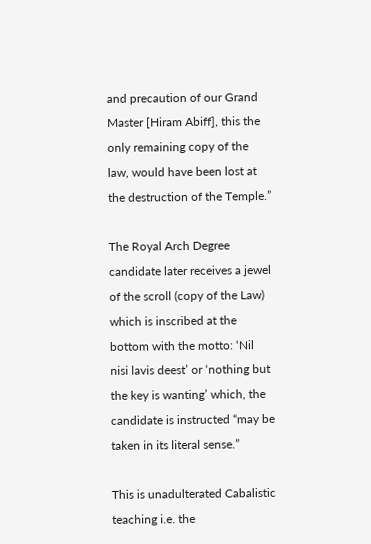and precaution of our Grand Master [Hiram Abiff], this the only remaining copy of the law, would have been lost at the destruction of the Temple.”

The Royal Arch Degree candidate later receives a jewel of the scroll (copy of the Law) which is inscribed at the bottom with the motto: ‘Nil nisi lavis deest’ or ‘nothing but the key is wanting’ which, the candidate is instructed “may be taken in its literal sense.”

This is unadulterated Cabalistic teaching i.e. the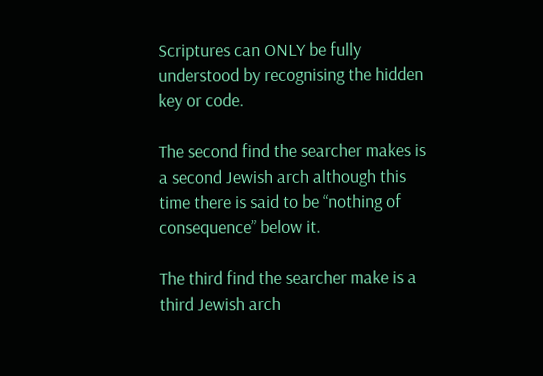Scriptures can ONLY be fully understood by recognising the hidden key or code.

The second find the searcher makes is a second Jewish arch although this time there is said to be “nothing of consequence” below it.

The third find the searcher make is a third Jewish arch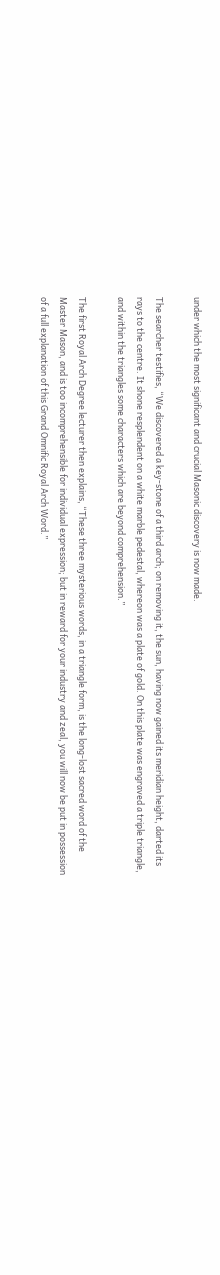under which the most significant and crucial Masonic discovery is now made.

The searcher testifies, “We discovered a key-stone of a third arch; on removing it, the sun, having now gained its meridian height, darted its rays to the centre. It shone resplendent on a white marble pedestal, whereon was a plate of gold. On this plate was engraved a triple triangle, and within the triangles some characters which are beyond comprehension.”

The first Royal Arch Degree lecturer then explains, “These three mysterious words, in a triangle form, is the long-lost sacred word of the Master Mason, and is too incomprehensible for individual expression; but in reward for your industry and zeal, you will now be put in possession of a full explanation of this Grand Omnific Royal Arch Word.”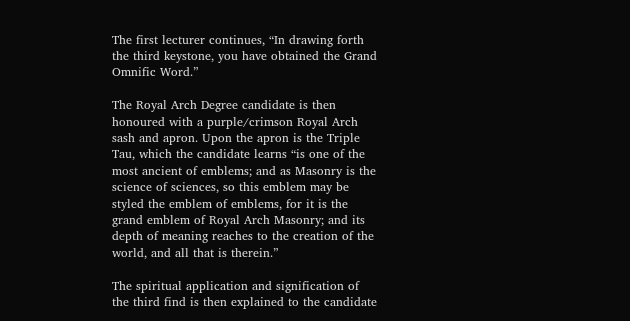The first lecturer continues, “In drawing forth the third keystone, you have obtained the Grand Omnific Word.”

The Royal Arch Degree candidate is then honoured with a purple/crimson Royal Arch sash and apron. Upon the apron is the Triple Tau, which the candidate learns “is one of the most ancient of emblems; and as Masonry is the science of sciences, so this emblem may be styled the emblem of emblems, for it is the grand emblem of Royal Arch Masonry; and its depth of meaning reaches to the creation of the world, and all that is therein.”

The spiritual application and signification of the third find is then explained to the candidate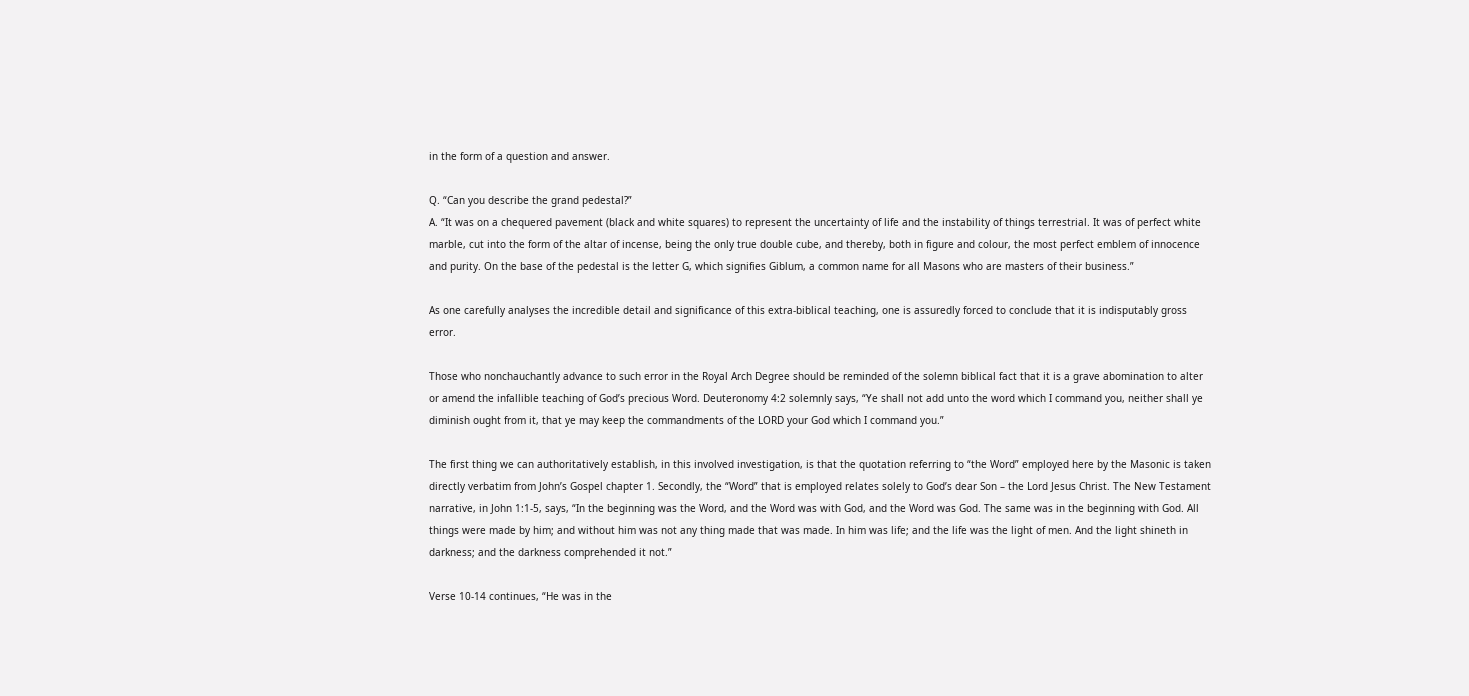in the form of a question and answer.

Q. “Can you describe the grand pedestal?”
A. “It was on a chequered pavement (black and white squares) to represent the uncertainty of life and the instability of things terrestrial. It was of perfect white marble, cut into the form of the altar of incense, being the only true double cube, and thereby, both in figure and colour, the most perfect emblem of innocence and purity. On the base of the pedestal is the letter G, which signifies Giblum, a common name for all Masons who are masters of their business.”

As one carefully analyses the incredible detail and significance of this extra-biblical teaching, one is assuredly forced to conclude that it is indisputably gross error.

Those who nonchauchantly advance to such error in the Royal Arch Degree should be reminded of the solemn biblical fact that it is a grave abomination to alter or amend the infallible teaching of God’s precious Word. Deuteronomy 4:2 solemnly says, “Ye shall not add unto the word which I command you, neither shall ye diminish ought from it, that ye may keep the commandments of the LORD your God which I command you.”

The first thing we can authoritatively establish, in this involved investigation, is that the quotation referring to “the Word” employed here by the Masonic is taken directly verbatim from John’s Gospel chapter 1. Secondly, the “Word” that is employed relates solely to God’s dear Son – the Lord Jesus Christ. The New Testament narrative, in John 1:1-5, says, “In the beginning was the Word, and the Word was with God, and the Word was God. The same was in the beginning with God. All things were made by him; and without him was not any thing made that was made. In him was life; and the life was the light of men. And the light shineth in darkness; and the darkness comprehended it not.”

Verse 10-14 continues, “He was in the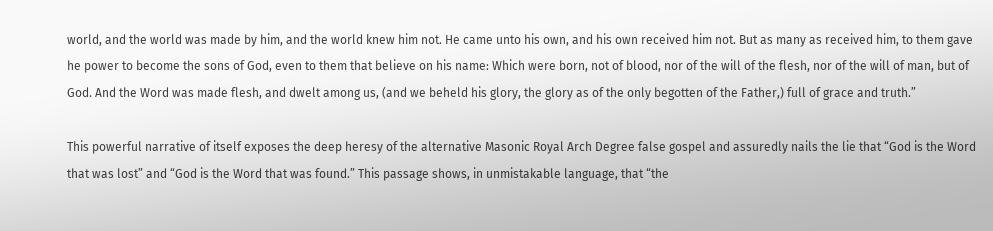world, and the world was made by him, and the world knew him not. He came unto his own, and his own received him not. But as many as received him, to them gave he power to become the sons of God, even to them that believe on his name: Which were born, not of blood, nor of the will of the flesh, nor of the will of man, but of God. And the Word was made flesh, and dwelt among us, (and we beheld his glory, the glory as of the only begotten of the Father,) full of grace and truth.”

This powerful narrative of itself exposes the deep heresy of the alternative Masonic Royal Arch Degree false gospel and assuredly nails the lie that “God is the Word that was lost” and “God is the Word that was found.” This passage shows, in unmistakable language, that “the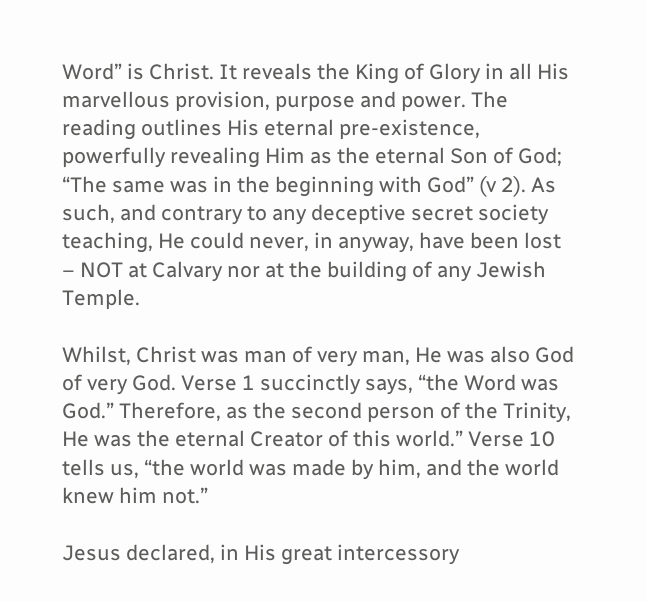Word” is Christ. It reveals the King of Glory in all His marvellous provision, purpose and power. The reading outlines His eternal pre-existence, powerfully revealing Him as the eternal Son of God; “The same was in the beginning with God” (v 2). As such, and contrary to any deceptive secret society teaching, He could never, in anyway, have been lost – NOT at Calvary nor at the building of any Jewish Temple.

Whilst, Christ was man of very man, He was also God of very God. Verse 1 succinctly says, “the Word was God.” Therefore, as the second person of the Trinity, He was the eternal Creator of this world.” Verse 10 tells us, “the world was made by him, and the world knew him not.”

Jesus declared, in His great intercessory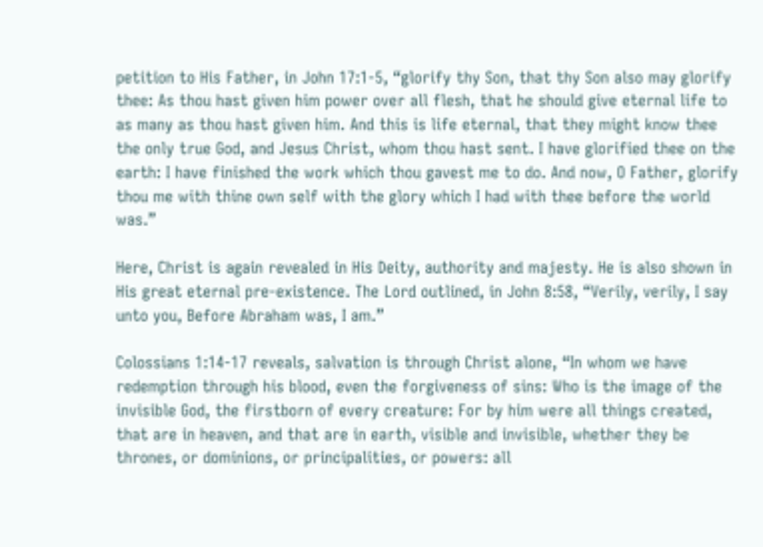petition to His Father, in John 17:1-5, “glorify thy Son, that thy Son also may glorify thee: As thou hast given him power over all flesh, that he should give eternal life to as many as thou hast given him. And this is life eternal, that they might know thee the only true God, and Jesus Christ, whom thou hast sent. I have glorified thee on the earth: I have finished the work which thou gavest me to do. And now, O Father, glorify thou me with thine own self with the glory which I had with thee before the world was.”

Here, Christ is again revealed in His Deity, authority and majesty. He is also shown in His great eternal pre-existence. The Lord outlined, in John 8:58, “Verily, verily, I say unto you, Before Abraham was, I am.”

Colossians 1:14-17 reveals, salvation is through Christ alone, “In whom we have redemption through his blood, even the forgiveness of sins: Who is the image of the invisible God, the firstborn of every creature: For by him were all things created, that are in heaven, and that are in earth, visible and invisible, whether they be thrones, or dominions, or principalities, or powers: all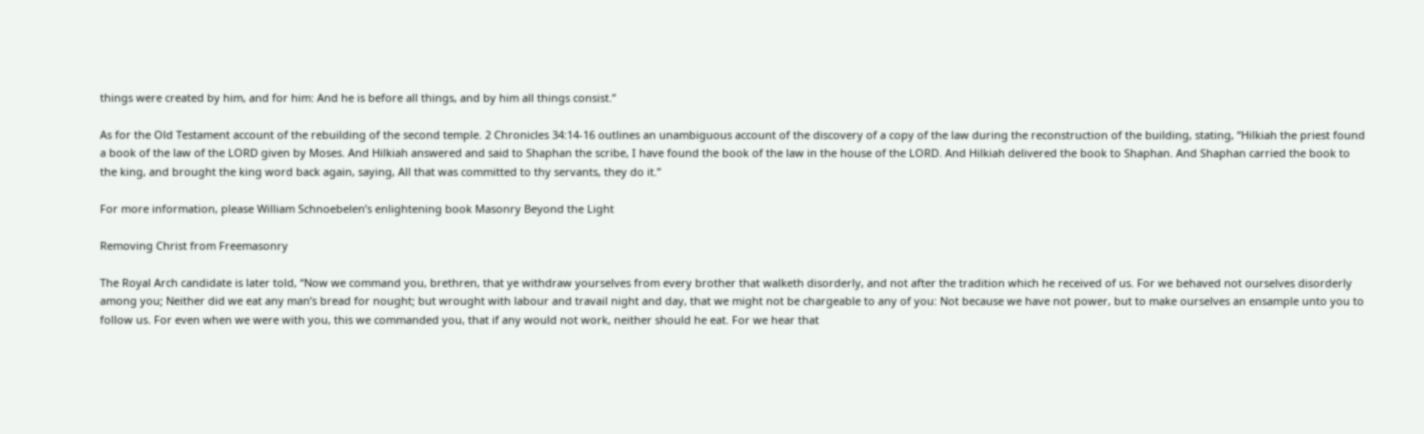things were created by him, and for him: And he is before all things, and by him all things consist.”

As for the Old Testament account of the rebuilding of the second temple. 2 Chronicles 34:14-16 outlines an unambiguous account of the discovery of a copy of the law during the reconstruction of the building, stating, “Hilkiah the priest found a book of the law of the LORD given by Moses. And Hilkiah answered and said to Shaphan the scribe, I have found the book of the law in the house of the LORD. And Hilkiah delivered the book to Shaphan. And Shaphan carried the book to the king, and brought the king word back again, saying, All that was committed to thy servants, they do it.”

For more information, please William Schnoebelen’s enlightening book Masonry Beyond the Light

Removing Christ from Freemasonry

The Royal Arch candidate is later told, “Now we command you, brethren, that ye withdraw yourselves from every brother that walketh disorderly, and not after the tradition which he received of us. For we behaved not ourselves disorderly among you; Neither did we eat any man’s bread for nought; but wrought with labour and travail night and day, that we might not be chargeable to any of you: Not because we have not power, but to make ourselves an ensample unto you to follow us. For even when we were with you, this we commanded you, that if any would not work, neither should he eat. For we hear that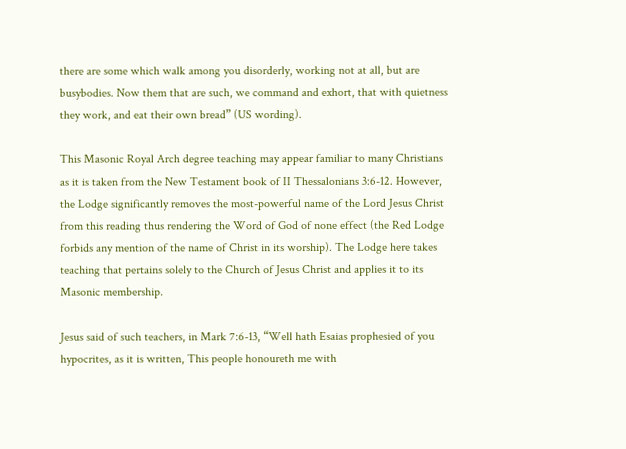there are some which walk among you disorderly, working not at all, but are busybodies. Now them that are such, we command and exhort, that with quietness they work, and eat their own bread” (US wording).

This Masonic Royal Arch degree teaching may appear familiar to many Christians as it is taken from the New Testament book of II Thessalonians 3:6-12. However, the Lodge significantly removes the most-powerful name of the Lord Jesus Christ from this reading thus rendering the Word of God of none effect (the Red Lodge forbids any mention of the name of Christ in its worship). The Lodge here takes teaching that pertains solely to the Church of Jesus Christ and applies it to its Masonic membership.

Jesus said of such teachers, in Mark 7:6-13, “Well hath Esaias prophesied of you hypocrites, as it is written, This people honoureth me with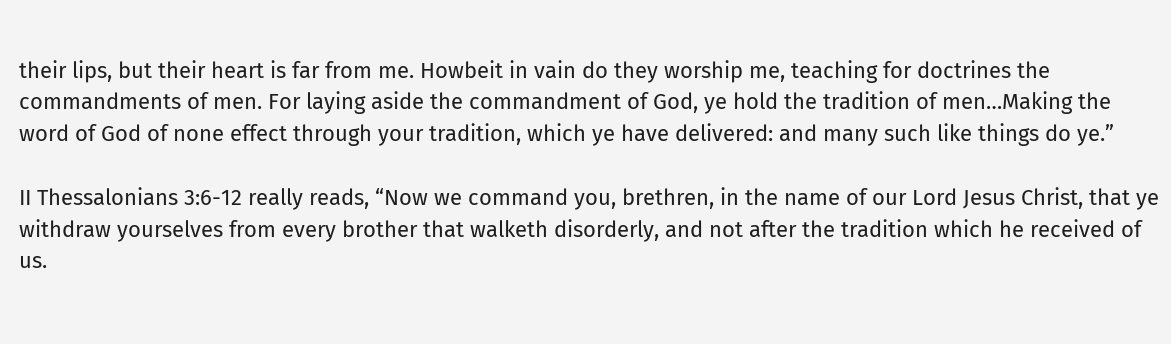their lips, but their heart is far from me. Howbeit in vain do they worship me, teaching for doctrines the commandments of men. For laying aside the commandment of God, ye hold the tradition of men…Making the word of God of none effect through your tradition, which ye have delivered: and many such like things do ye.”

II Thessalonians 3:6-12 really reads, “Now we command you, brethren, in the name of our Lord Jesus Christ, that ye withdraw yourselves from every brother that walketh disorderly, and not after the tradition which he received of us.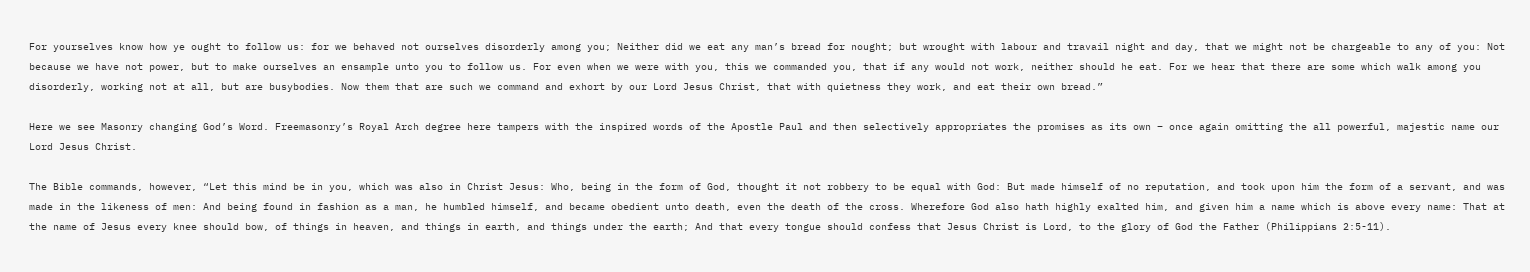For yourselves know how ye ought to follow us: for we behaved not ourselves disorderly among you; Neither did we eat any man’s bread for nought; but wrought with labour and travail night and day, that we might not be chargeable to any of you: Not because we have not power, but to make ourselves an ensample unto you to follow us. For even when we were with you, this we commanded you, that if any would not work, neither should he eat. For we hear that there are some which walk among you disorderly, working not at all, but are busybodies. Now them that are such we command and exhort by our Lord Jesus Christ, that with quietness they work, and eat their own bread.”

Here we see Masonry changing God’s Word. Freemasonry’s Royal Arch degree here tampers with the inspired words of the Apostle Paul and then selectively appropriates the promises as its own – once again omitting the all powerful, majestic name our Lord Jesus Christ.

The Bible commands, however, “Let this mind be in you, which was also in Christ Jesus: Who, being in the form of God, thought it not robbery to be equal with God: But made himself of no reputation, and took upon him the form of a servant, and was made in the likeness of men: And being found in fashion as a man, he humbled himself, and became obedient unto death, even the death of the cross. Wherefore God also hath highly exalted him, and given him a name which is above every name: That at the name of Jesus every knee should bow, of things in heaven, and things in earth, and things under the earth; And that every tongue should confess that Jesus Christ is Lord, to the glory of God the Father (Philippians 2:5-11).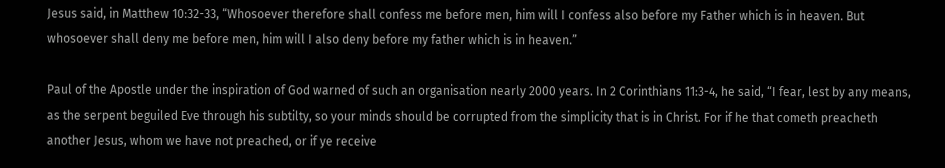Jesus said, in Matthew 10:32-33, “Whosoever therefore shall confess me before men, him will I confess also before my Father which is in heaven. But whosoever shall deny me before men, him will I also deny before my father which is in heaven.”

Paul of the Apostle under the inspiration of God warned of such an organisation nearly 2000 years. In 2 Corinthians 11:3-4, he said, “I fear, lest by any means, as the serpent beguiled Eve through his subtilty, so your minds should be corrupted from the simplicity that is in Christ. For if he that cometh preacheth another Jesus, whom we have not preached, or if ye receive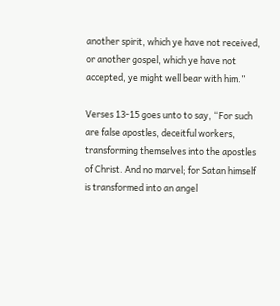another spirit, which ye have not received, or another gospel, which ye have not accepted, ye might well bear with him.”

Verses 13-15 goes unto to say, “For such are false apostles, deceitful workers, transforming themselves into the apostles of Christ. And no marvel; for Satan himself is transformed into an angel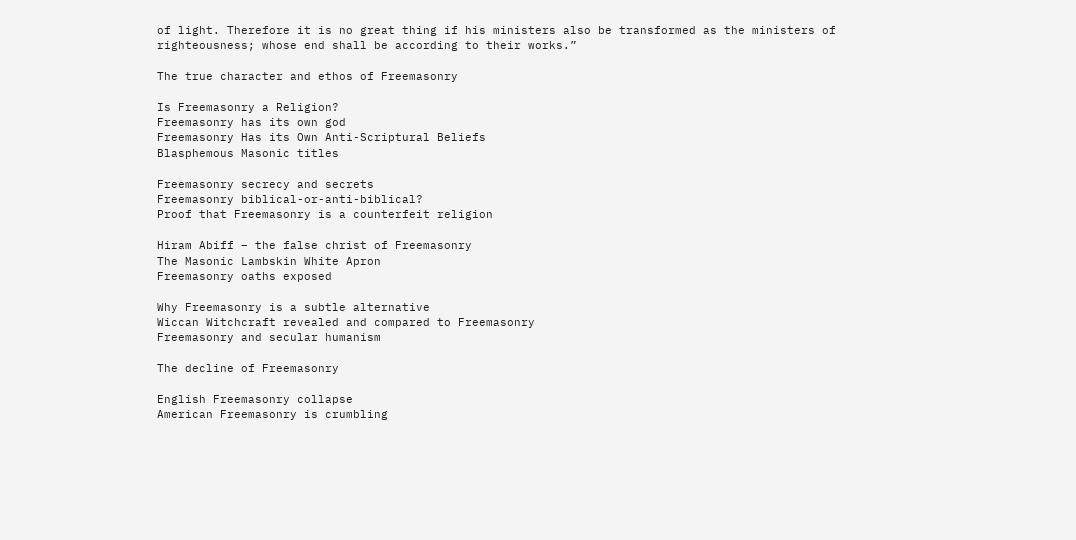of light. Therefore it is no great thing if his ministers also be transformed as the ministers of righteousness; whose end shall be according to their works.”

The true character and ethos of Freemasonry

Is Freemasonry a Religion?
Freemasonry has its own god
Freemasonry Has its Own Anti-Scriptural Beliefs
Blasphemous Masonic titles

Freemasonry secrecy and secrets
Freemasonry biblical-or-anti-biblical?
Proof that Freemasonry is a counterfeit religion

Hiram Abiff – the false christ of Freemasonry
The Masonic Lambskin White Apron
Freemasonry oaths exposed

Why Freemasonry is a subtle alternative
Wiccan Witchcraft revealed and compared to Freemasonry
Freemasonry and secular humanism

The decline of Freemasonry

English Freemasonry collapse
American Freemasonry is crumbling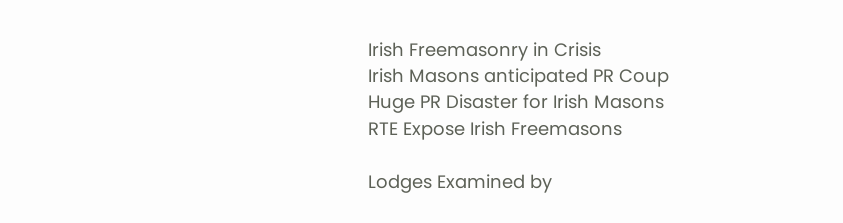Irish Freemasonry in Crisis
Irish Masons anticipated PR Coup
Huge PR Disaster for Irish Masons
RTE Expose Irish Freemasons

Lodges Examined by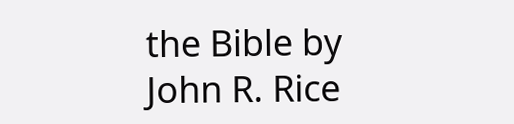the Bible by John R. Rice